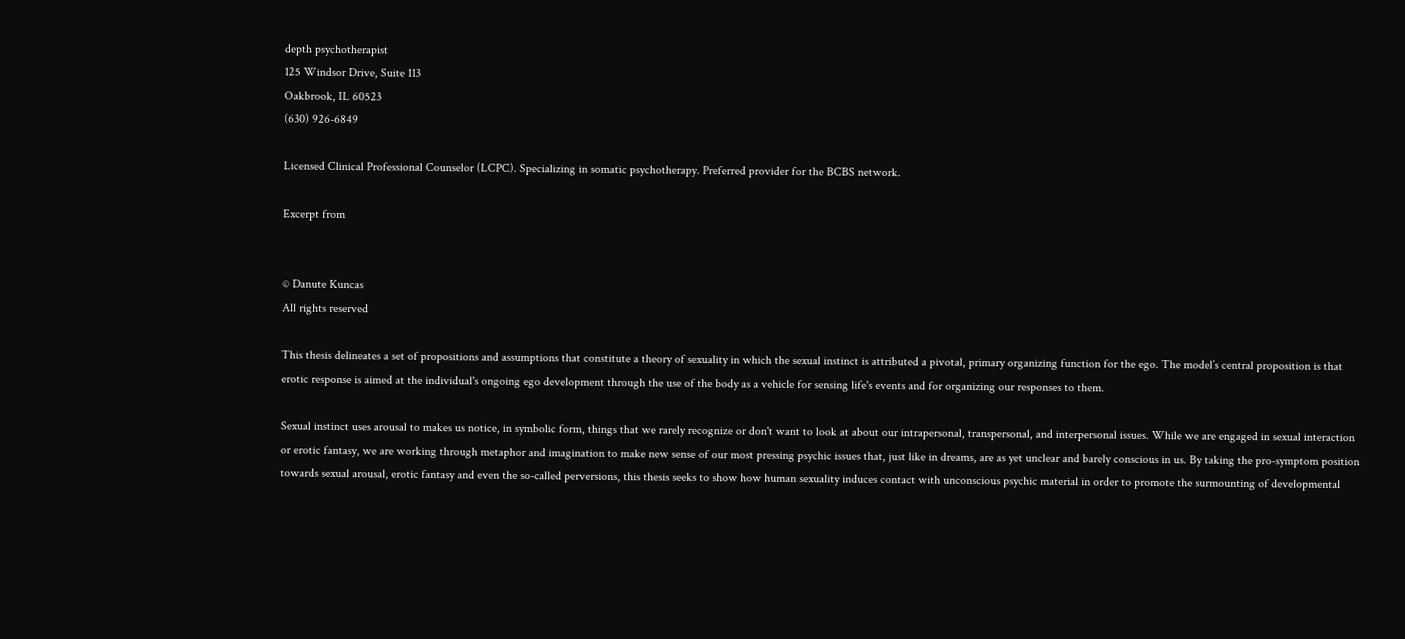depth psychotherapist
125 Windsor Drive, Suite 113
Oakbrook, IL 60523
(630) 926-6849

Licensed Clinical Professional Counselor (LCPC). Specializing in somatic psychotherapy. Preferred provider for the BCBS network.

Excerpt from


© Danute Kuncas
All rights reserved

This thesis delineates a set of propositions and assumptions that constitute a theory of sexuality in which the sexual instinct is attributed a pivotal, primary organizing function for the ego. The model’s central proposition is that erotic response is aimed at the individual's ongoing ego development through the use of the body as a vehicle for sensing life's events and for organizing our responses to them.

Sexual instinct uses arousal to makes us notice, in symbolic form, things that we rarely recognize or don't want to look at about our intrapersonal, transpersonal, and interpersonal issues. While we are engaged in sexual interaction or erotic fantasy, we are working through metaphor and imagination to make new sense of our most pressing psychic issues that, just like in dreams, are as yet unclear and barely conscious in us. By taking the pro-symptom position towards sexual arousal, erotic fantasy and even the so-called perversions, this thesis seeks to show how human sexuality induces contact with unconscious psychic material in order to promote the surmounting of developmental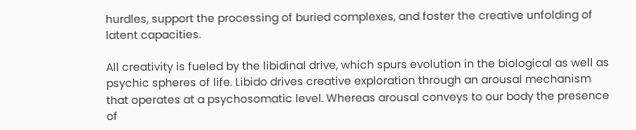hurdles, support the processing of buried complexes, and foster the creative unfolding of latent capacities.

All creativity is fueled by the libidinal drive, which spurs evolution in the biological as well as psychic spheres of life. Libido drives creative exploration through an arousal mechanism that operates at a psychosomatic level. Whereas arousal conveys to our body the presence of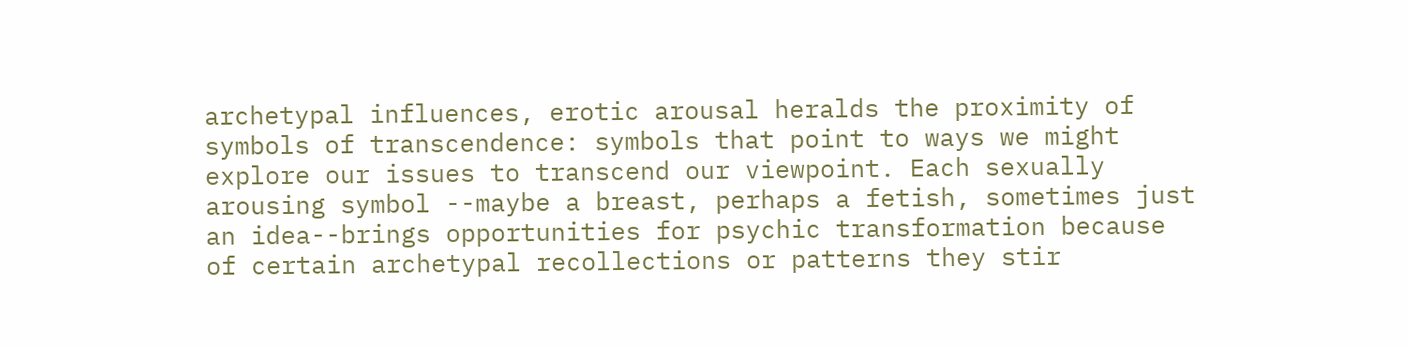archetypal influences, erotic arousal heralds the proximity of symbols of transcendence: symbols that point to ways we might explore our issues to transcend our viewpoint. Each sexually arousing symbol --maybe a breast, perhaps a fetish, sometimes just an idea--brings opportunities for psychic transformation because of certain archetypal recollections or patterns they stir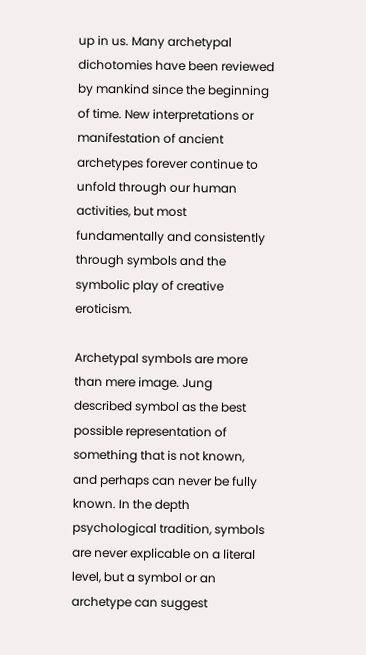up in us. Many archetypal dichotomies have been reviewed by mankind since the beginning of time. New interpretations or manifestation of ancient archetypes forever continue to unfold through our human activities, but most fundamentally and consistently through symbols and the symbolic play of creative eroticism.

Archetypal symbols are more than mere image. Jung described symbol as the best possible representation of something that is not known, and perhaps can never be fully known. In the depth psychological tradition, symbols are never explicable on a literal level, but a symbol or an archetype can suggest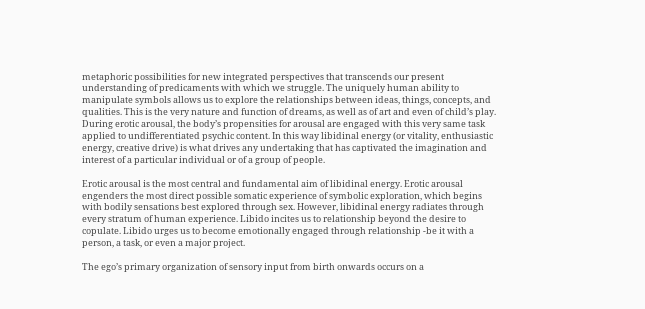metaphoric possibilities for new integrated perspectives that transcends our present understanding of predicaments with which we struggle. The uniquely human ability to manipulate symbols allows us to explore the relationships between ideas, things, concepts, and qualities. This is the very nature and function of dreams, as well as of art and even of child’s play. During erotic arousal, the body’s propensities for arousal are engaged with this very same task applied to undifferentiated psychic content. In this way libidinal energy (or vitality, enthusiastic energy, creative drive) is what drives any undertaking that has captivated the imagination and interest of a particular individual or of a group of people.

Erotic arousal is the most central and fundamental aim of libidinal energy. Erotic arousal engenders the most direct possible somatic experience of symbolic exploration, which begins with bodily sensations best explored through sex. However, libidinal energy radiates through every stratum of human experience. Libido incites us to relationship beyond the desire to copulate. Libido urges us to become emotionally engaged through relationship -be it with a person, a task, or even a major project.

The ego’s primary organization of sensory input from birth onwards occurs on a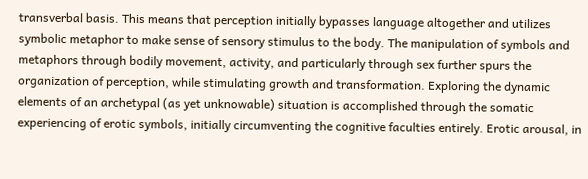transverbal basis. This means that perception initially bypasses language altogether and utilizes symbolic metaphor to make sense of sensory stimulus to the body. The manipulation of symbols and metaphors through bodily movement, activity, and particularly through sex further spurs the organization of perception, while stimulating growth and transformation. Exploring the dynamic elements of an archetypal (as yet unknowable) situation is accomplished through the somatic experiencing of erotic symbols, initially circumventing the cognitive faculties entirely. Erotic arousal, in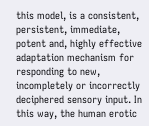this model, is a consistent, persistent, immediate, potent and, highly effective adaptation mechanism for responding to new, incompletely or incorrectly deciphered sensory input. In this way, the human erotic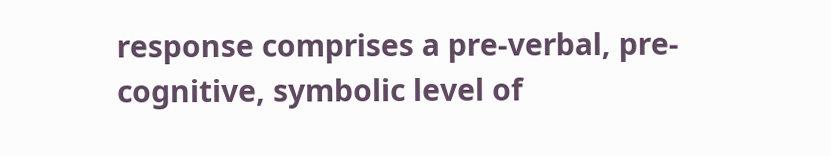response comprises a pre-verbal, pre-cognitive, symbolic level of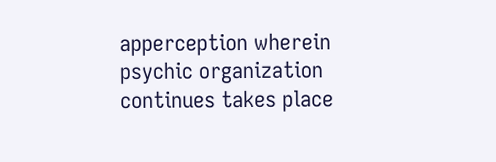apperception wherein psychic organization continues takes place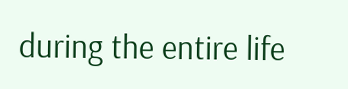during the entire life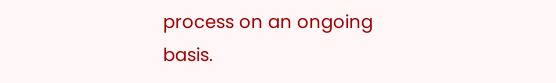process on an ongoing basis.